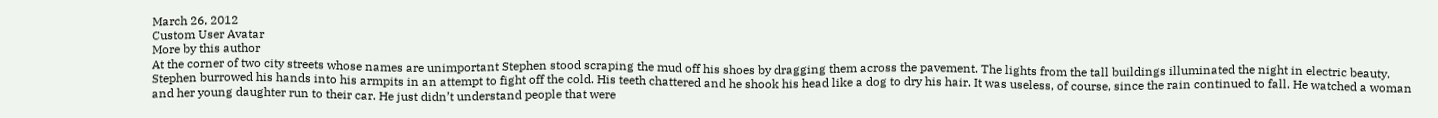March 26, 2012
Custom User Avatar
More by this author
At the corner of two city streets whose names are unimportant Stephen stood scraping the mud off his shoes by dragging them across the pavement. The lights from the tall buildings illuminated the night in electric beauty. Stephen burrowed his hands into his armpits in an attempt to fight off the cold. His teeth chattered and he shook his head like a dog to dry his hair. It was useless, of course, since the rain continued to fall. He watched a woman and her young daughter run to their car. He just didn’t understand people that were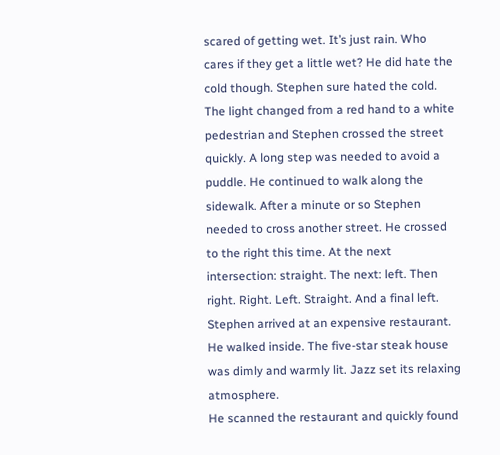scared of getting wet. It’s just rain. Who cares if they get a little wet? He did hate the cold though. Stephen sure hated the cold.
The light changed from a red hand to a white pedestrian and Stephen crossed the street quickly. A long step was needed to avoid a puddle. He continued to walk along the sidewalk. After a minute or so Stephen needed to cross another street. He crossed to the right this time. At the next intersection: straight. The next: left. Then right. Right. Left. Straight. And a final left.
Stephen arrived at an expensive restaurant. He walked inside. The five-star steak house was dimly and warmly lit. Jazz set its relaxing atmosphere.
He scanned the restaurant and quickly found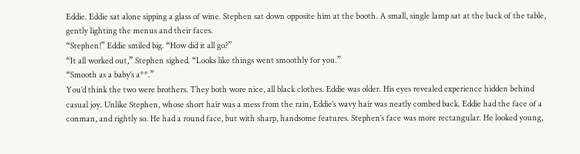Eddie. Eddie sat alone sipping a glass of wine. Stephen sat down opposite him at the booth. A small, single lamp sat at the back of the table, gently lighting the menus and their faces.
“Stephen!” Eddie smiled big. “How did it all go?”
“It all worked out,” Stephen sighed. “Looks like things went smoothly for you.”
“Smooth as a baby’s a**.”
You’d think the two were brothers. They both wore nice, all black clothes. Eddie was older. His eyes revealed experience hidden behind casual joy. Unlike Stephen, whose short hair was a mess from the rain, Eddie’s wavy hair was neatly combed back. Eddie had the face of a conman, and rightly so. He had a round face, but with sharp, handsome features. Stephen’s face was more rectangular. He looked young,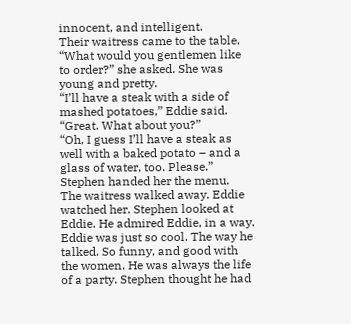innocent, and intelligent.
Their waitress came to the table.
“What would you gentlemen like to order?” she asked. She was young and pretty.
“I’ll have a steak with a side of mashed potatoes,” Eddie said.
“Great. What about you?”
“Oh, I guess I’ll have a steak as well with a baked potato – and a glass of water, too. Please.” Stephen handed her the menu.
The waitress walked away. Eddie watched her. Stephen looked at Eddie. He admired Eddie, in a way. Eddie was just so cool. The way he talked. So funny, and good with the women. He was always the life of a party. Stephen thought he had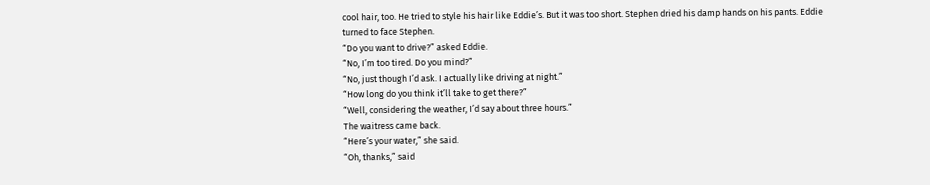cool hair, too. He tried to style his hair like Eddie’s. But it was too short. Stephen dried his damp hands on his pants. Eddie turned to face Stephen.
“Do you want to drive?” asked Eddie.
“No, I’m too tired. Do you mind?”
“No, just though I’d ask. I actually like driving at night.”
“How long do you think it’ll take to get there?”
“Well, considering the weather, I’d say about three hours.”
The waitress came back.
“Here’s your water,” she said.
“Oh, thanks,” said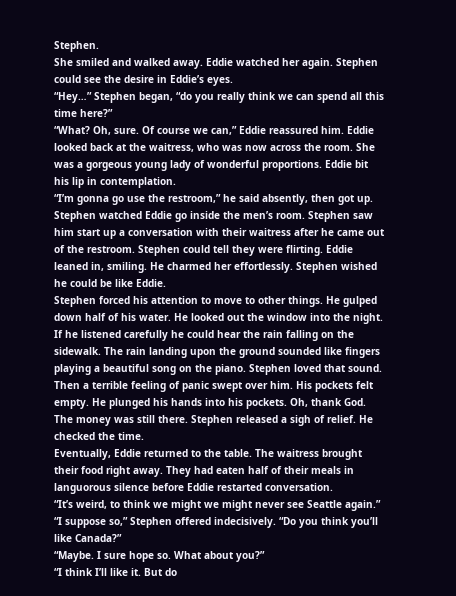Stephen.
She smiled and walked away. Eddie watched her again. Stephen could see the desire in Eddie’s eyes.
“Hey…” Stephen began, “do you really think we can spend all this time here?”
“What? Oh, sure. Of course we can,” Eddie reassured him. Eddie looked back at the waitress, who was now across the room. She was a gorgeous young lady of wonderful proportions. Eddie bit his lip in contemplation.
“I’m gonna go use the restroom,” he said absently, then got up.
Stephen watched Eddie go inside the men’s room. Stephen saw him start up a conversation with their waitress after he came out of the restroom. Stephen could tell they were flirting. Eddie leaned in, smiling. He charmed her effortlessly. Stephen wished he could be like Eddie.
Stephen forced his attention to move to other things. He gulped down half of his water. He looked out the window into the night. If he listened carefully he could hear the rain falling on the sidewalk. The rain landing upon the ground sounded like fingers playing a beautiful song on the piano. Stephen loved that sound. Then a terrible feeling of panic swept over him. His pockets felt empty. He plunged his hands into his pockets. Oh, thank God. The money was still there. Stephen released a sigh of relief. He checked the time.
Eventually, Eddie returned to the table. The waitress brought their food right away. They had eaten half of their meals in languorous silence before Eddie restarted conversation.
“It’s weird, to think we might we might never see Seattle again.”
“I suppose so,” Stephen offered indecisively. “Do you think you’ll like Canada?”
“Maybe. I sure hope so. What about you?”
“I think I’ll like it. But do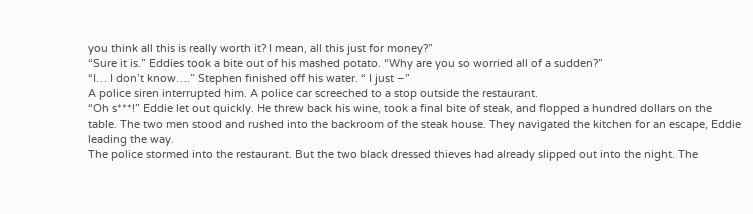you think all this is really worth it? I mean, all this just for money?”
“Sure it is.” Eddies took a bite out of his mashed potato. “Why are you so worried all of a sudden?”
“I… I don’t know….” Stephen finished off his water. “ I just –”
A police siren interrupted him. A police car screeched to a stop outside the restaurant.
“Oh s***!” Eddie let out quickly. He threw back his wine, took a final bite of steak, and flopped a hundred dollars on the table. The two men stood and rushed into the backroom of the steak house. They navigated the kitchen for an escape, Eddie leading the way.
The police stormed into the restaurant. But the two black dressed thieves had already slipped out into the night. The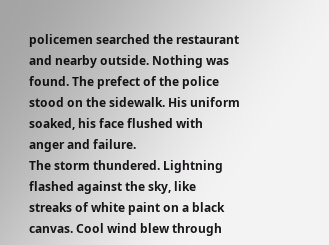policemen searched the restaurant and nearby outside. Nothing was found. The prefect of the police stood on the sidewalk. His uniform soaked, his face flushed with anger and failure.
The storm thundered. Lightning flashed against the sky, like streaks of white paint on a black canvas. Cool wind blew through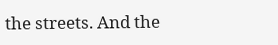the streets. And the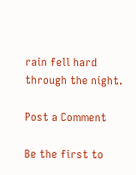rain fell hard through the night.

Post a Comment

Be the first to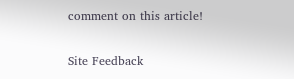comment on this article!

Site Feedback